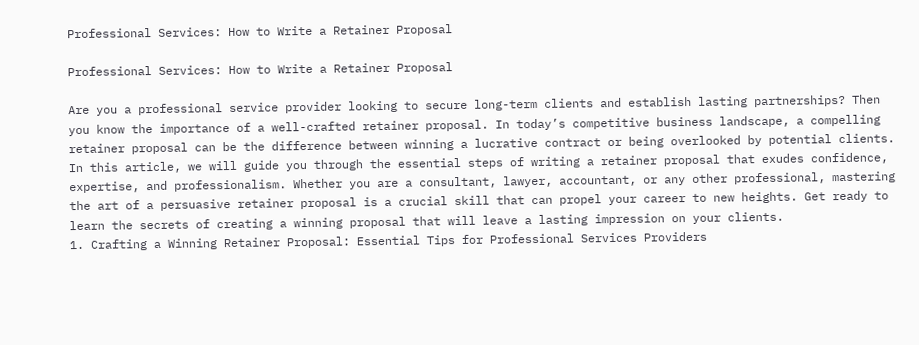Professional Services: How to Write a Retainer Proposal

Professional Services: How to Write a Retainer Proposal

Are you a professional service provider looking to secure long-term clients and establish lasting partnerships? Then you know the importance of a well-crafted retainer proposal. In today’s competitive business landscape, a compelling retainer proposal can be the difference between winning a lucrative contract or being overlooked by potential clients. In this article, we will guide you through the essential steps of writing a retainer proposal that exudes confidence, expertise, and professionalism. Whether you are a consultant, lawyer, accountant, or any other professional, mastering the art of a persuasive retainer proposal is a crucial skill that can propel your career to new heights. Get ready to learn the secrets of creating a winning proposal that will leave a lasting impression on your clients.
1. Crafting a Winning Retainer Proposal: Essential Tips for Professional Services Providers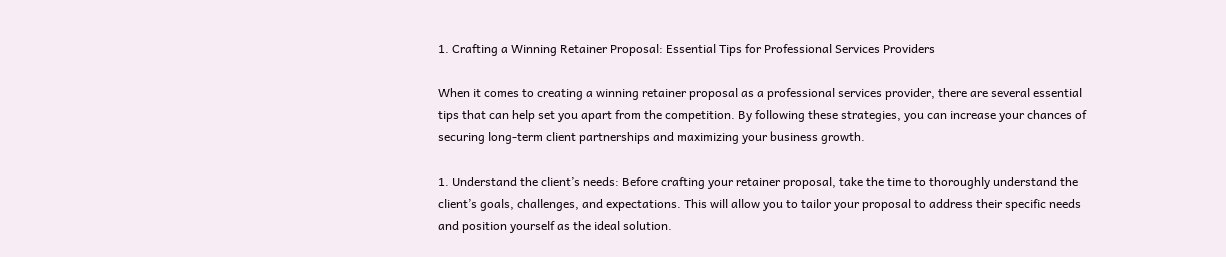1. Crafting a Winning Retainer Proposal: Essential Tips for Professional Services Providers

When it comes to creating a winning retainer proposal as a professional services provider, there are several essential tips that can help set you apart from the competition. By following these strategies, you can increase your chances of securing long-term client partnerships and maximizing your business growth.

1. Understand the client’s needs: Before crafting your retainer proposal, take the time to thoroughly understand the client’s goals, challenges, and expectations. This will allow you to tailor your proposal to address their specific needs and position yourself as the ideal solution.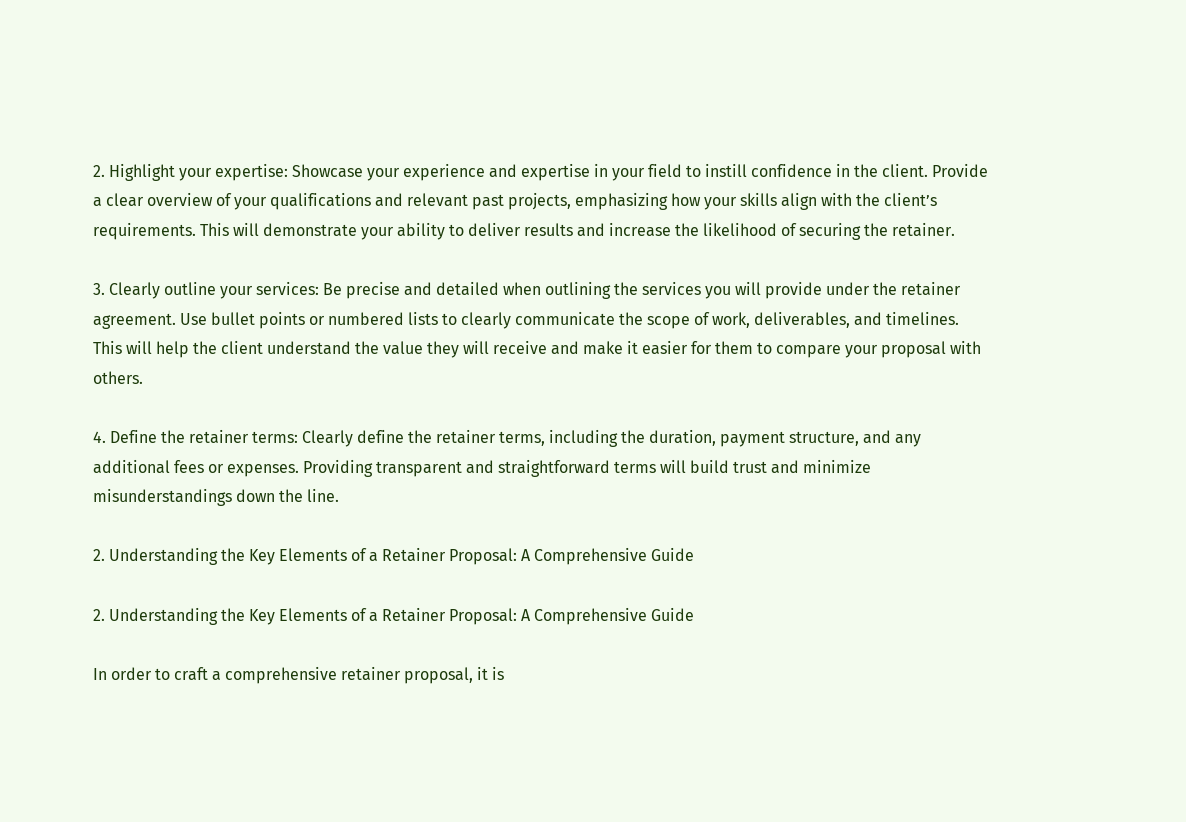2. Highlight your expertise: Showcase your experience and expertise in your field to instill confidence in the client. Provide a clear overview of your qualifications and relevant past projects, emphasizing how your skills align with the client’s requirements. This will demonstrate your ability to deliver results and increase the likelihood of securing the retainer.

3. Clearly outline your services: Be precise and detailed when outlining the services you will provide under the retainer agreement. Use bullet points or numbered lists to clearly communicate the scope of work, deliverables, and timelines. This will help the client understand the value they will receive and make it easier for them to compare your proposal with others.

4. Define the retainer terms: Clearly define the retainer terms, including the duration, payment structure, and any additional fees or expenses. Providing transparent and straightforward terms will build trust and minimize misunderstandings down the line.

2. Understanding the Key Elements of a Retainer Proposal: A Comprehensive Guide

2. Understanding the Key Elements of a Retainer Proposal: A Comprehensive Guide

In order to craft a comprehensive retainer proposal, it is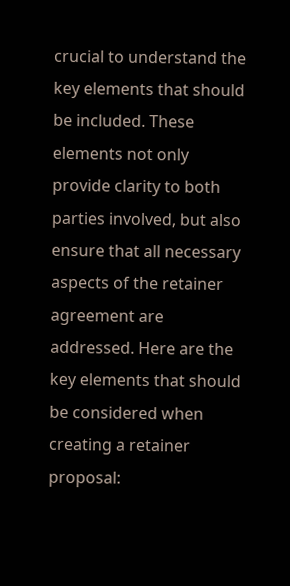crucial to understand the key elements that should be included. These elements not only provide clarity to both parties involved, but also ensure that all necessary aspects of the retainer agreement are addressed. Here are the key elements that should be considered when creating a retainer proposal: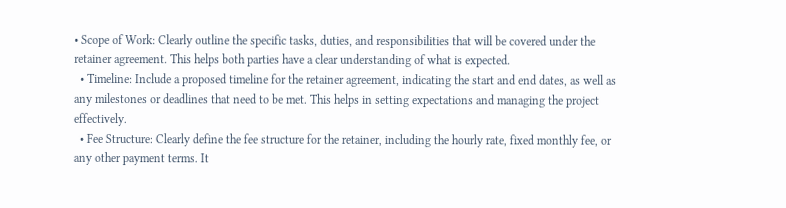• Scope of Work: Clearly outline the specific tasks, duties, and responsibilities that will be covered under the retainer agreement. This helps both parties have a clear understanding of what is expected.
  • Timeline: Include a proposed timeline for the retainer agreement, indicating the start and end dates, as well as any milestones or deadlines that need to be met. This helps in setting expectations and managing the project effectively.
  • Fee Structure: Clearly define the fee structure for the retainer, including the hourly rate, fixed monthly fee, or any other payment terms. It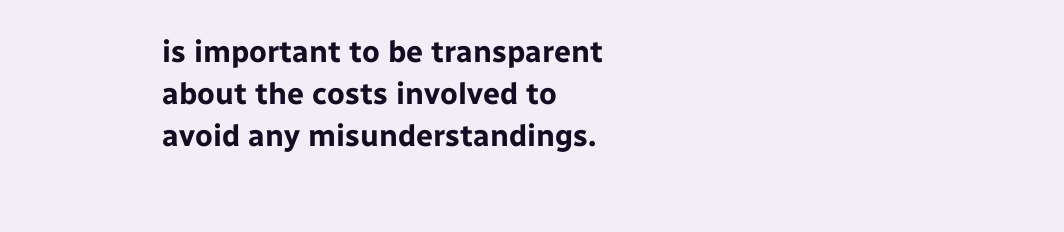is important to be transparent about the costs involved to avoid any misunderstandings.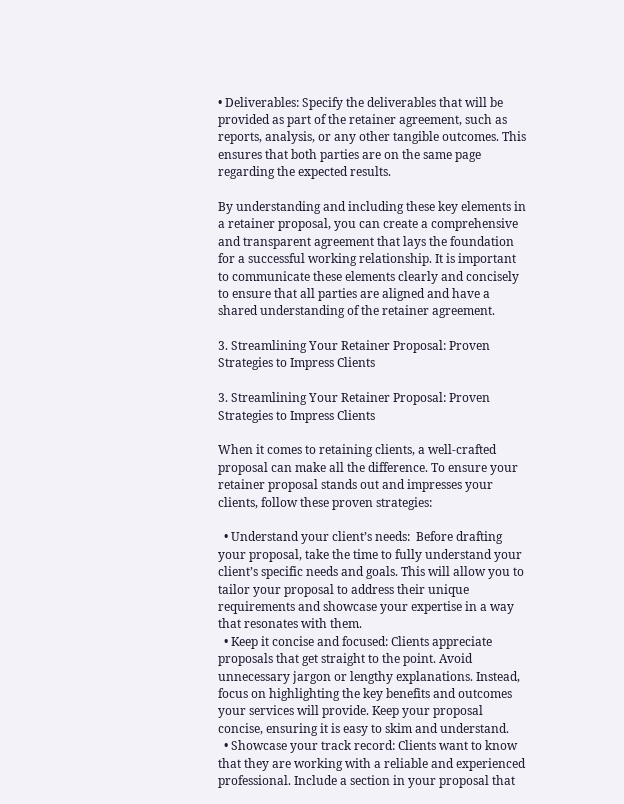• Deliverables: Specify the deliverables that will be provided as part of the retainer agreement, such as reports, analysis, or any other tangible outcomes. This ensures that both parties are on the same page regarding the expected results.

By understanding and including these key elements in a retainer proposal, you can create a comprehensive and transparent agreement that lays the foundation for a successful working relationship. It is important to communicate these elements clearly and concisely to ensure that all parties are aligned and have a shared understanding of the retainer agreement.

3. Streamlining Your Retainer Proposal: Proven Strategies to Impress Clients

3. Streamlining Your Retainer Proposal: Proven Strategies to Impress Clients

When it comes to retaining clients, a well-crafted proposal can make all the difference. To ensure your retainer proposal stands out and impresses your clients, follow these proven strategies:

  • Understand your client’s needs:  Before drafting your proposal, take the time to fully understand your client’s specific needs and goals. This will allow you to tailor your proposal to address their unique requirements and showcase your expertise in a way that resonates with them.
  • Keep it concise and focused: Clients appreciate proposals that get straight to the point. Avoid unnecessary jargon or lengthy explanations. Instead, focus on highlighting the key benefits and outcomes your services will provide. Keep your proposal concise, ensuring it is easy to skim and understand.
  • Showcase your track record: Clients want to know that they are working with a reliable and experienced professional. Include a section in your proposal that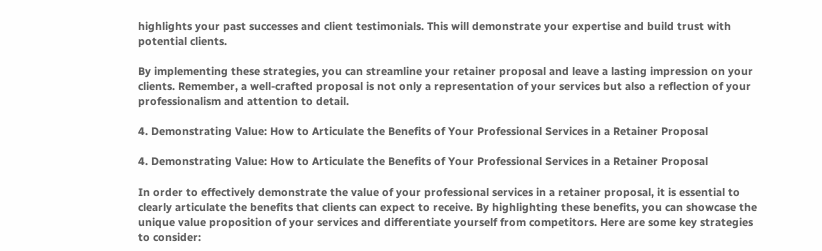highlights your past successes and client testimonials. This will demonstrate your expertise and build trust with potential clients.

By implementing these strategies, you can streamline your retainer proposal and leave a lasting impression on your clients. Remember, a well-crafted proposal is not only a representation of your services but also a reflection of your professionalism and attention to detail.

4. Demonstrating Value: How to Articulate the Benefits of Your Professional Services in a Retainer Proposal

4. Demonstrating Value: How to Articulate the Benefits of Your Professional Services in a Retainer Proposal

In order to effectively demonstrate the value of your professional services in a retainer proposal, it is essential to clearly articulate the benefits that clients can expect to receive. By highlighting these benefits, you can showcase the unique value proposition of your services and differentiate yourself from competitors. Here are some key strategies to consider: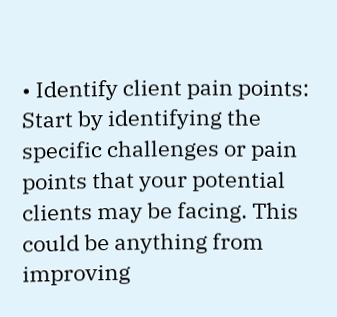• Identify client pain points: Start by identifying the specific challenges or pain points that your potential clients may be facing. This could be anything from improving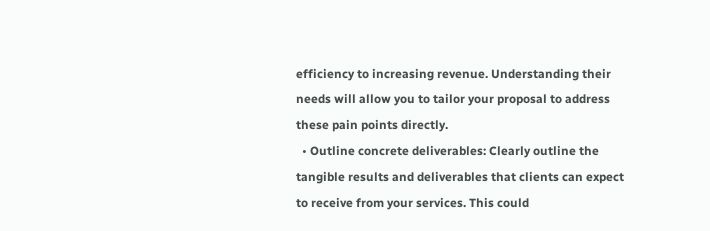efficiency to increasing revenue. Understanding their needs will allow you to tailor your proposal to address these pain points directly.
  • Outline concrete deliverables: Clearly outline the tangible results and deliverables that clients can expect to receive from your services. This could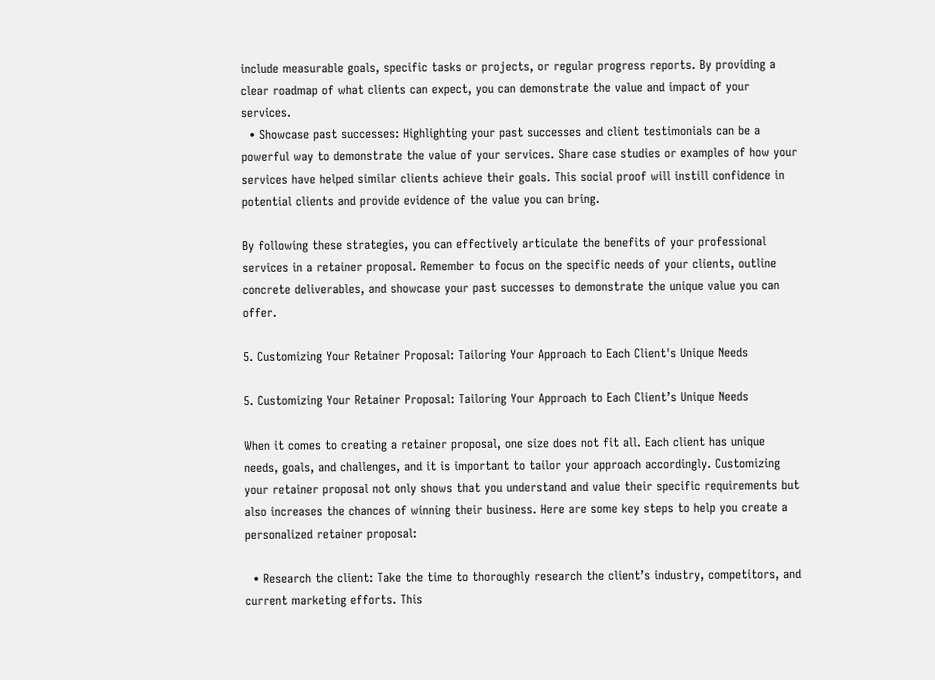include measurable goals, specific tasks or projects, or regular progress reports. By providing a clear roadmap of what clients can expect, you can demonstrate the value and impact of your services.
  • Showcase past successes: Highlighting your past successes and client testimonials can be a powerful way to demonstrate the value of your services. Share case studies or examples of how your services have helped similar clients achieve their goals. This social proof will instill confidence in potential clients and provide evidence of the value you can bring.

By following these strategies, you can effectively articulate the benefits of your professional services in a retainer proposal. Remember to focus on the specific needs of your clients, outline concrete deliverables, and showcase your past successes to demonstrate the unique value you can offer.

5. Customizing Your Retainer Proposal: Tailoring Your Approach to Each Client's Unique Needs

5. Customizing Your Retainer Proposal: Tailoring Your Approach to Each Client’s Unique Needs

When it comes to creating a retainer proposal, one size does not fit all. Each client has unique needs, goals, and challenges, and it is important to tailor your approach accordingly. Customizing your retainer proposal not only shows that you understand and value their specific requirements but also increases the chances of winning their business. Here are some key steps to help you create a personalized retainer proposal:

  • Research the client: Take the time to thoroughly research the client’s industry, competitors, and current marketing efforts. This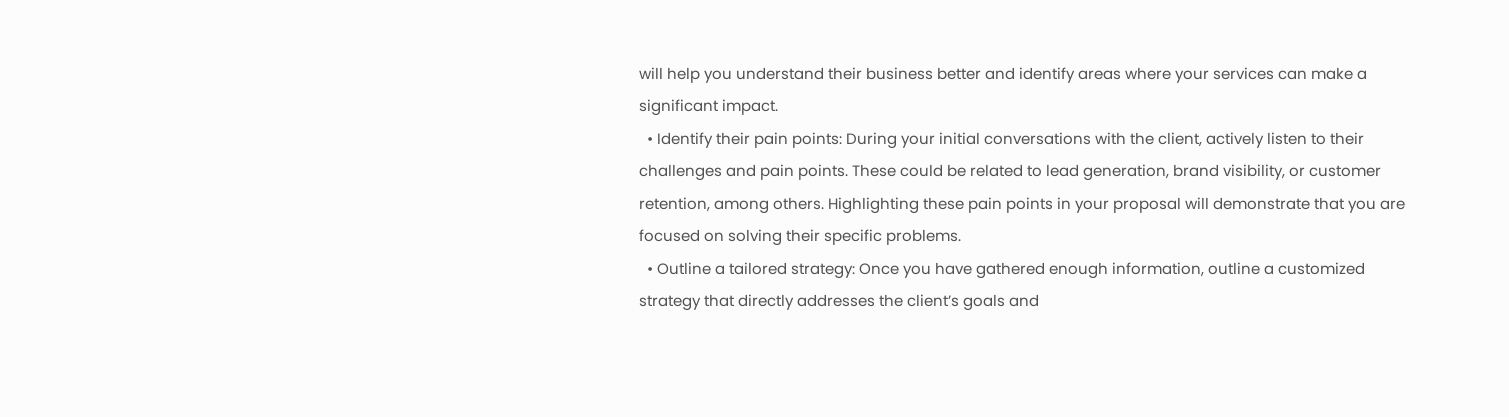will help you understand their business better and identify areas where your services can make a significant impact.
  • Identify their pain points: During your initial conversations with the client, actively listen to their challenges and pain points. These could be related to lead generation, brand visibility, or customer retention, among others. Highlighting these pain points in your proposal will demonstrate that you are focused on solving their specific problems.
  • Outline a tailored strategy: Once you have gathered enough information, outline a customized strategy that directly addresses the client’s goals and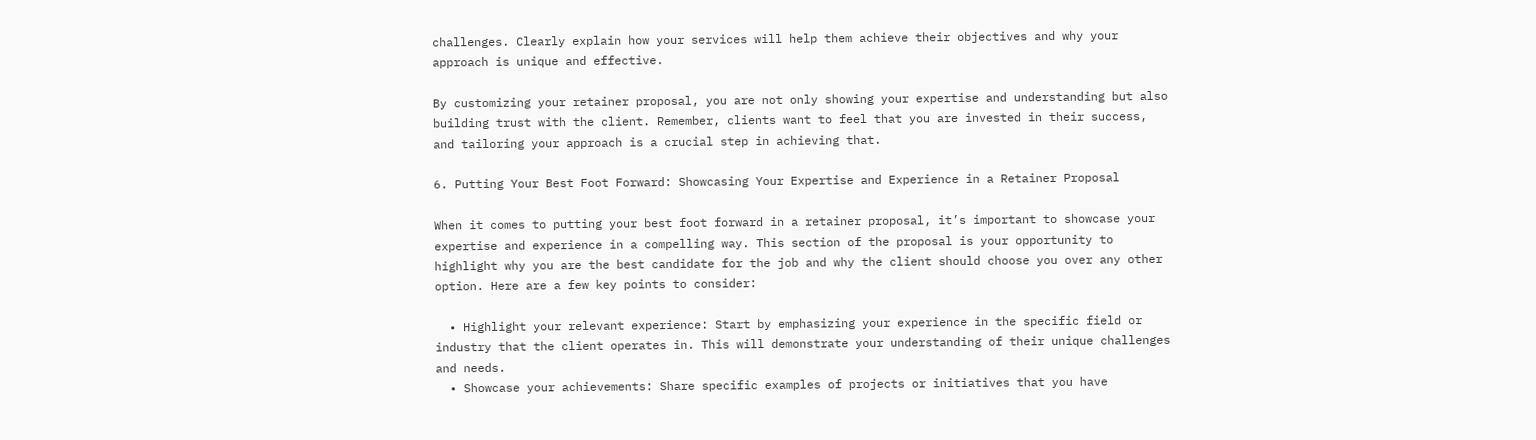challenges. Clearly explain how your services will help them achieve their objectives and why your approach is unique and effective.

By customizing your retainer proposal, you are not only showing your expertise and understanding but also building trust with the client. Remember, clients want to feel that you are invested in their success, and tailoring your approach is a crucial step in achieving that.

6. Putting Your Best Foot Forward: Showcasing Your Expertise and Experience in a Retainer Proposal

When it comes to putting your best foot forward in a retainer proposal, it’s important to showcase your expertise and experience in a compelling way. This section of the proposal is your opportunity to highlight why you are the best candidate for the job and why the client should choose you over any other option. Here are a few key points to consider:

  • Highlight your relevant experience: Start by emphasizing your experience in the specific field or industry that the client operates in. This will demonstrate your understanding of their unique challenges and needs.
  • Showcase your achievements: Share specific examples of projects or initiatives that you have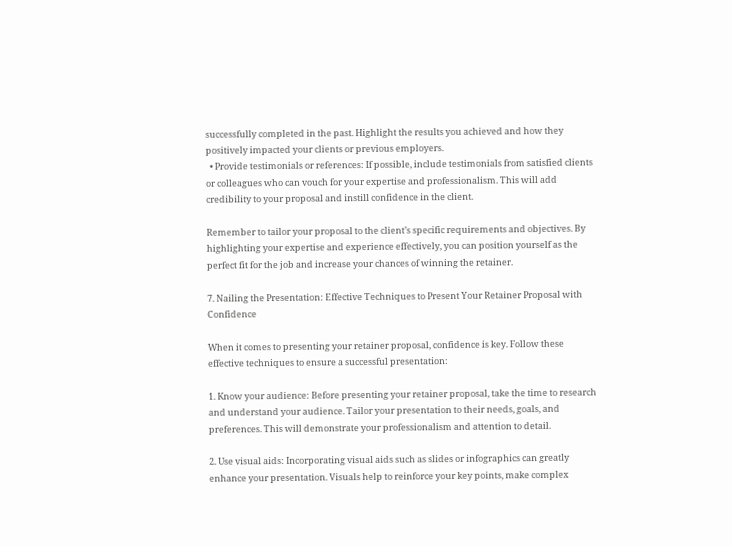successfully completed in the past. Highlight the results you achieved and how they positively impacted your clients or previous employers.
  • Provide testimonials or references: If possible, include testimonials from satisfied clients or colleagues who can vouch for your expertise and professionalism. This will add credibility to your proposal and instill confidence in the client.

Remember to tailor your proposal to the client’s specific requirements and objectives. By highlighting your expertise and experience effectively, you can position yourself as the perfect fit for the job and increase your chances of winning the retainer.

7. Nailing the Presentation: Effective Techniques to Present Your Retainer Proposal with Confidence

When it comes to presenting your retainer proposal, confidence is key. Follow these effective techniques to ensure a successful presentation:

1. Know your audience: Before presenting your retainer proposal, take the time to research and understand your audience. Tailor your presentation to their needs, goals, and preferences. This will demonstrate your professionalism and attention to detail.

2. Use visual aids: Incorporating visual aids such as slides or infographics can greatly enhance your presentation. Visuals help to reinforce your key points, make complex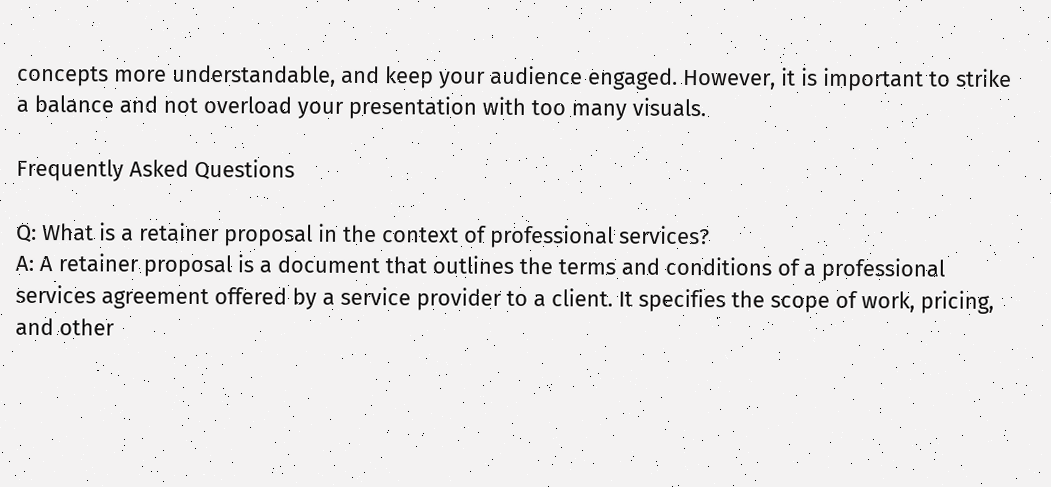concepts more understandable, and keep your audience engaged. However, it is important to strike a balance and not overload your presentation with too many visuals.

Frequently Asked Questions

Q: What is a retainer proposal in the context of professional services?
A: A retainer proposal is a document that outlines the terms and conditions of a professional services agreement offered by a service provider to a client. It specifies the scope of work, pricing, and other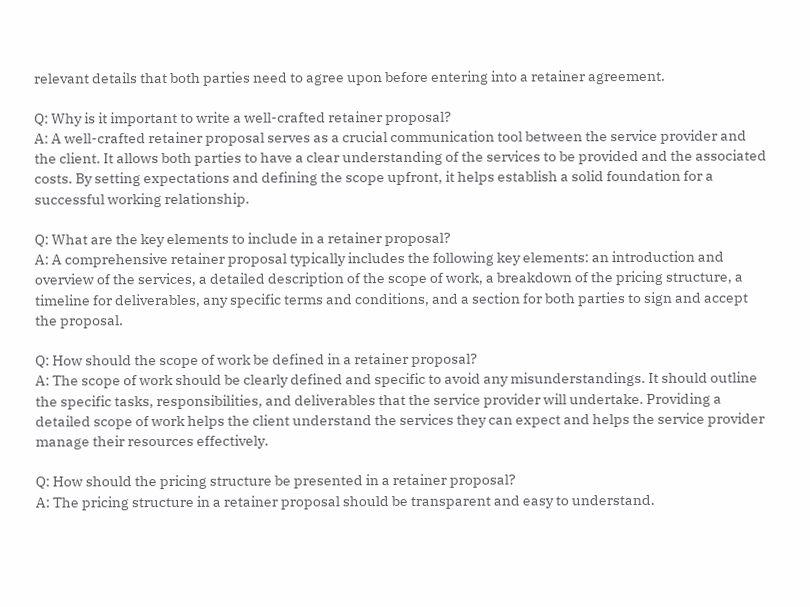relevant details that both parties need to agree upon before entering into a retainer agreement.

Q: Why is it important to write a well-crafted retainer proposal?
A: A well-crafted retainer proposal serves as a crucial communication tool between the service provider and the client. It allows both parties to have a clear understanding of the services to be provided and the associated costs. By setting expectations and defining the scope upfront, it helps establish a solid foundation for a successful working relationship.

Q: What are the key elements to include in a retainer proposal?
A: A comprehensive retainer proposal typically includes the following key elements: an introduction and overview of the services, a detailed description of the scope of work, a breakdown of the pricing structure, a timeline for deliverables, any specific terms and conditions, and a section for both parties to sign and accept the proposal.

Q: How should the scope of work be defined in a retainer proposal?
A: The scope of work should be clearly defined and specific to avoid any misunderstandings. It should outline the specific tasks, responsibilities, and deliverables that the service provider will undertake. Providing a detailed scope of work helps the client understand the services they can expect and helps the service provider manage their resources effectively.

Q: How should the pricing structure be presented in a retainer proposal?
A: The pricing structure in a retainer proposal should be transparent and easy to understand.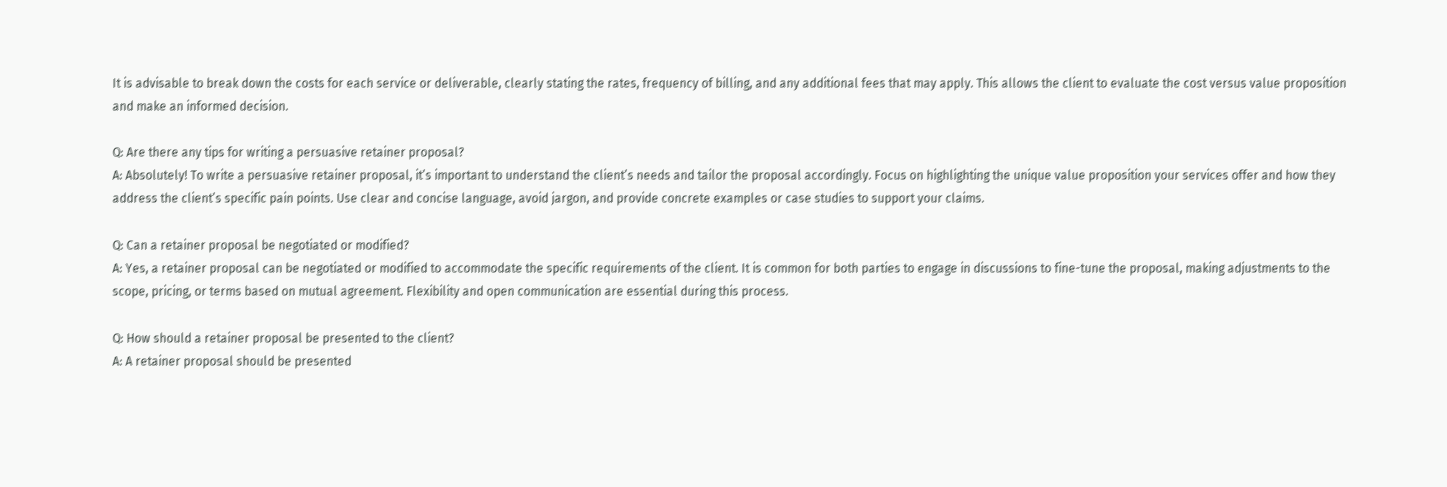It is advisable to break down the costs for each service or deliverable, clearly stating the rates, frequency of billing, and any additional fees that may apply. This allows the client to evaluate the cost versus value proposition and make an informed decision.

Q: Are there any tips for writing a persuasive retainer proposal?
A: Absolutely! To write a persuasive retainer proposal, it’s important to understand the client’s needs and tailor the proposal accordingly. Focus on highlighting the unique value proposition your services offer and how they address the client’s specific pain points. Use clear and concise language, avoid jargon, and provide concrete examples or case studies to support your claims.

Q: Can a retainer proposal be negotiated or modified?
A: Yes, a retainer proposal can be negotiated or modified to accommodate the specific requirements of the client. It is common for both parties to engage in discussions to fine-tune the proposal, making adjustments to the scope, pricing, or terms based on mutual agreement. Flexibility and open communication are essential during this process.

Q: How should a retainer proposal be presented to the client?
A: A retainer proposal should be presented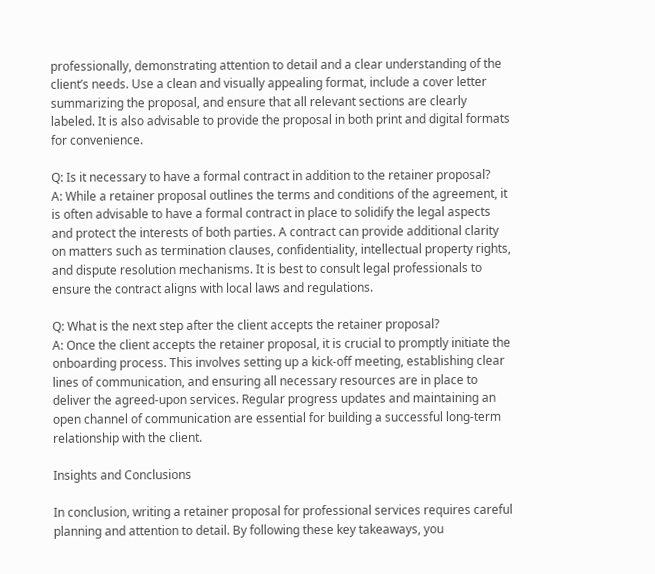professionally, demonstrating attention to detail and a clear understanding of the client’s needs. Use a clean and visually appealing format, include a cover letter summarizing the proposal, and ensure that all relevant sections are clearly labeled. It is also advisable to provide the proposal in both print and digital formats for convenience.

Q: Is it necessary to have a formal contract in addition to the retainer proposal?
A: While a retainer proposal outlines the terms and conditions of the agreement, it is often advisable to have a formal contract in place to solidify the legal aspects and protect the interests of both parties. A contract can provide additional clarity on matters such as termination clauses, confidentiality, intellectual property rights, and dispute resolution mechanisms. It is best to consult legal professionals to ensure the contract aligns with local laws and regulations.

Q: What is the next step after the client accepts the retainer proposal?
A: Once the client accepts the retainer proposal, it is crucial to promptly initiate the onboarding process. This involves setting up a kick-off meeting, establishing clear lines of communication, and ensuring all necessary resources are in place to deliver the agreed-upon services. Regular progress updates and maintaining an open channel of communication are essential for building a successful long-term relationship with the client.

Insights and Conclusions

In conclusion, writing a retainer proposal for professional services requires careful planning and attention to detail. By following these key takeaways, you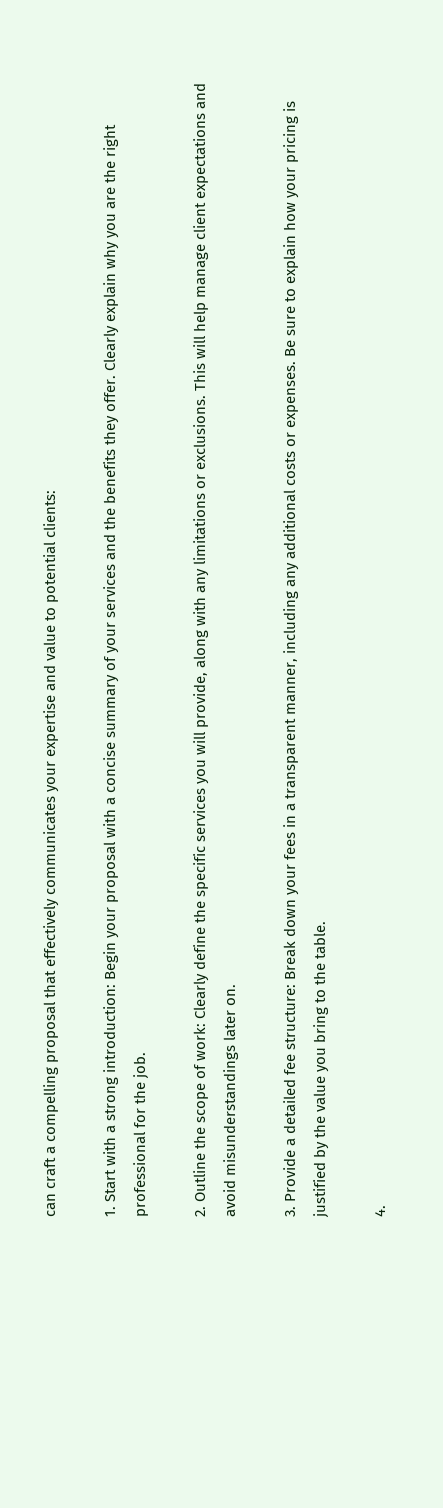can craft a compelling proposal that effectively communicates your expertise and value to potential clients:

1. Start with a strong introduction: Begin your proposal with a concise summary of your services and the benefits they offer. Clearly explain why you are the right professional for the job.

2. Outline the scope of work: Clearly define the specific services you will provide, along with any limitations or exclusions. This will help manage client expectations and avoid misunderstandings later on.

3. Provide a detailed fee structure: Break down your fees in a transparent manner, including any additional costs or expenses. Be sure to explain how your pricing is justified by the value you bring to the table.

4.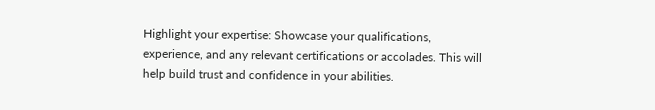Highlight your expertise: Showcase your qualifications, experience, and any relevant certifications or accolades. This will help build trust and confidence in your abilities.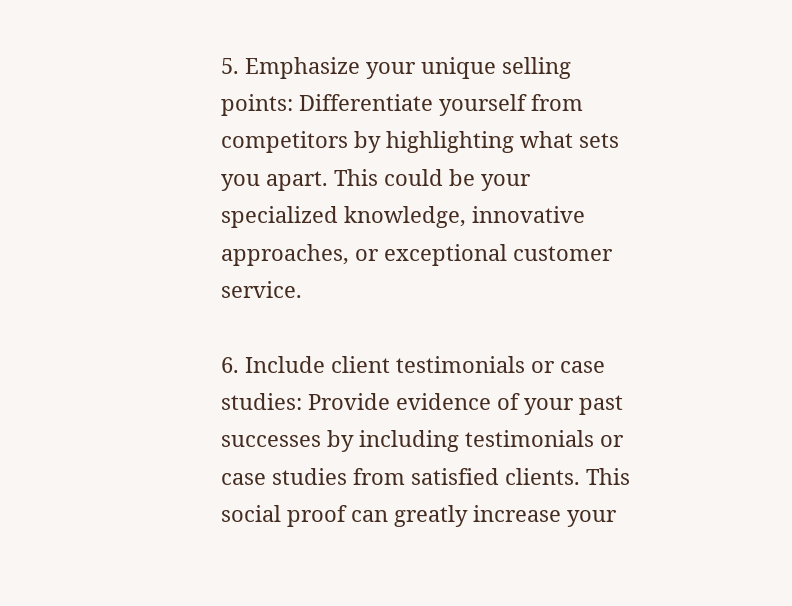5. Emphasize your unique selling points: Differentiate yourself from competitors by highlighting what sets you apart. This could be your specialized knowledge, innovative approaches, or exceptional customer service.

6. Include client testimonials or case studies: Provide evidence of your past successes by including testimonials or case studies from satisfied clients. This social proof can greatly increase your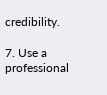credibility.

7. Use a professional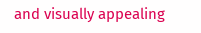and visually appealing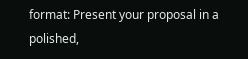format: Present your proposal in a polished,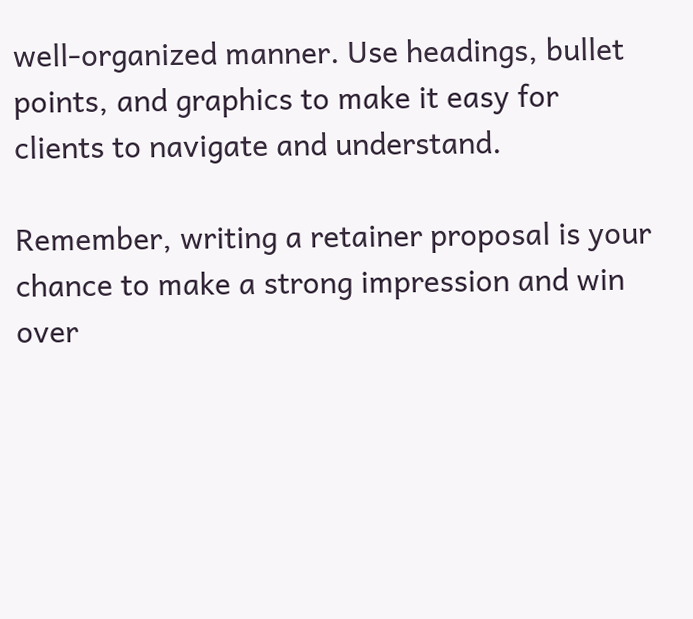well-organized manner. Use headings, bullet points, and graphics to make it easy for clients to navigate and understand.

Remember, writing a retainer proposal is your chance to make a strong impression and win over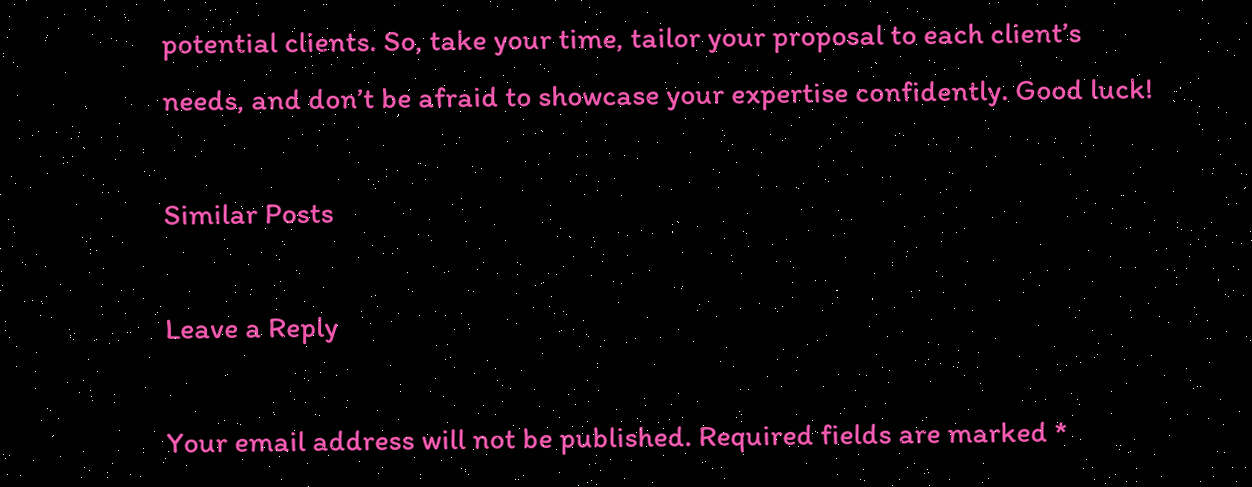potential clients. So, take your time, tailor your proposal to each client’s needs, and don’t be afraid to showcase your expertise confidently. Good luck!

Similar Posts

Leave a Reply

Your email address will not be published. Required fields are marked *